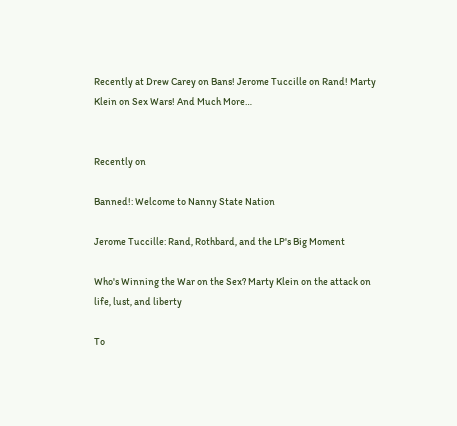Recently at Drew Carey on Bans! Jerome Tuccille on Rand! Marty Klein on Sex Wars! And Much More…


Recently on

Banned!: Welcome to Nanny State Nation

Jerome Tuccille: Rand, Rothbard, and the LP's Big Moment

Who's Winning the War on the Sex? Marty Klein on the attack on life, lust, and liberty

To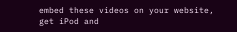embed these videos on your website, get iPod and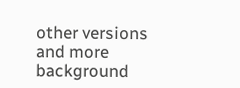other versions and more background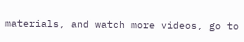materials, and watch more videos, go to